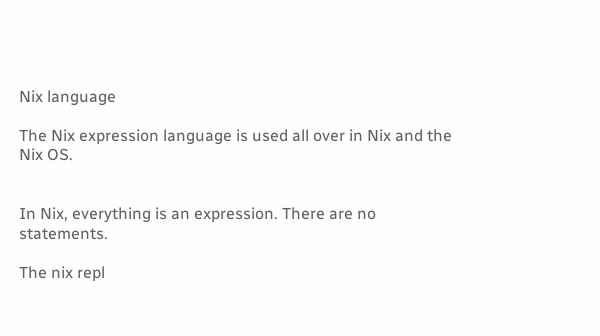Nix language

The Nix expression language is used all over in Nix and the Nix OS.


In Nix, everything is an expression. There are no statements.

The nix repl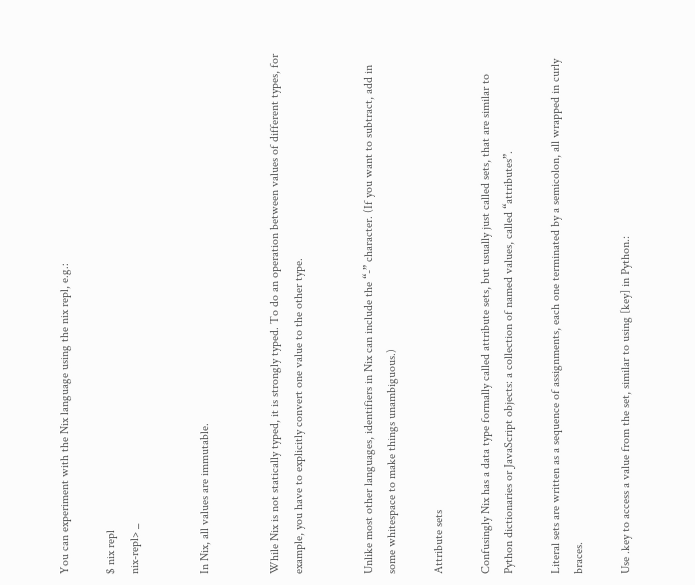You can experiment with the Nix language using the nix repl, e.g.:

$ nix repl
nix-repl> _


In Nix, all values are immutable.


While Nix is not statically typed, it is strongly typed. To do an operation between values of different types, for example, you have to explicitly convert one value to the other type.


Unlike most other languages, identifiers in Nix can include the “-” character. (If you want to subtract, add in some whitespace to make things unambiguous.)

Attribute sets

Confusingly Nix has a data type formally called attribute sets, but usually just called sets, that are similar to Python dictionaries or JavaScript objects: a collection of named values, called “attributes”.

Literal sets are written as a sequence of assignments, each one terminated by a semicolon, all wrapped in curly braces.

Use .key to access a value from the set, similar to using [key] in Python.: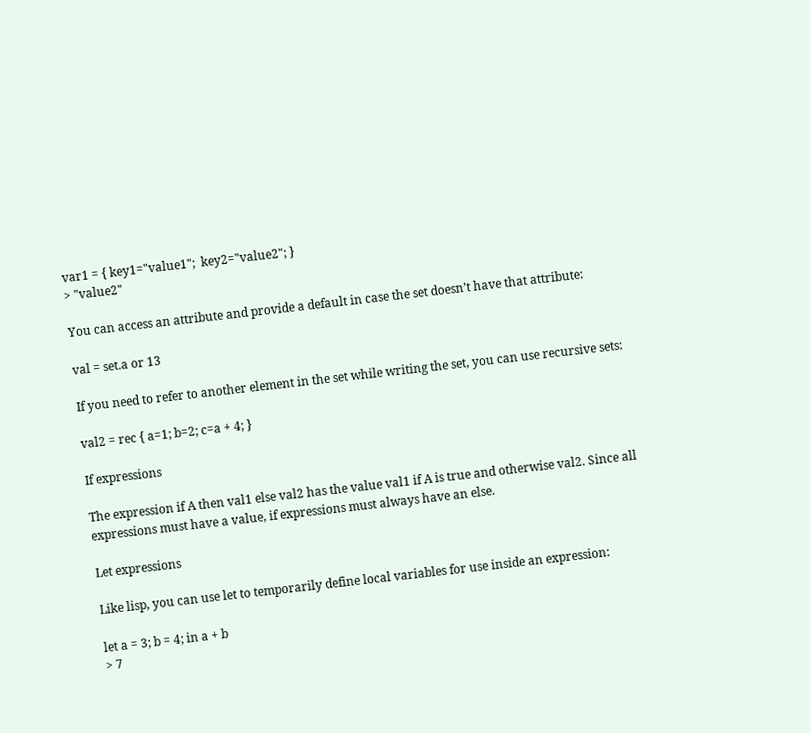var1 = { key1="value1";  key2="value2"; }
> "value2"

You can access an attribute and provide a default in case the set doesn’t have that attribute:

val = set.a or 13

If you need to refer to another element in the set while writing the set, you can use recursive sets:

val2 = rec { a=1; b=2; c=a + 4; }

If expressions

The expression if A then val1 else val2 has the value val1 if A is true and otherwise val2. Since all expressions must have a value, if expressions must always have an else.

Let expressions

Like lisp, you can use let to temporarily define local variables for use inside an expression:

let a = 3; b = 4; in a + b
> 7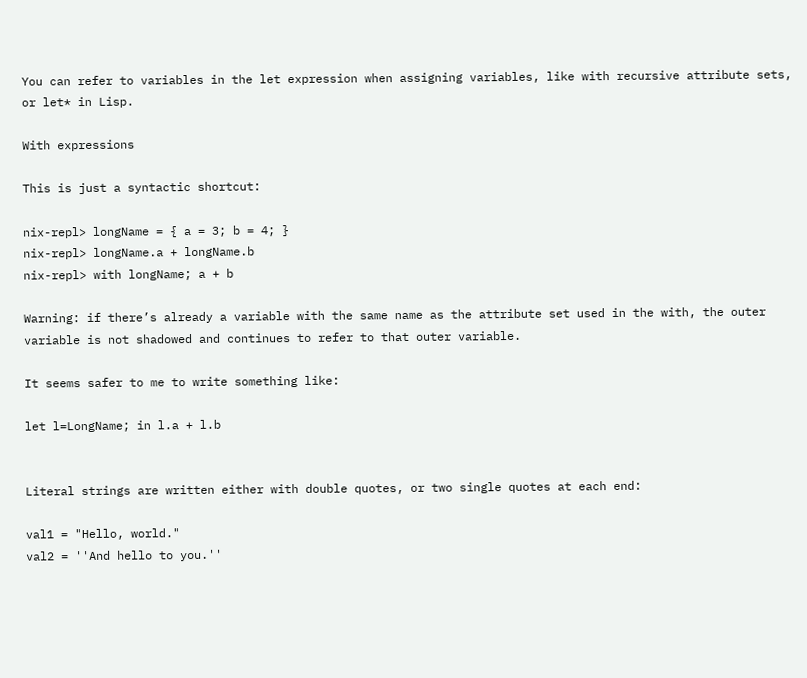You can refer to variables in the let expression when assigning variables, like with recursive attribute sets, or let* in Lisp.

With expressions

This is just a syntactic shortcut:

nix-repl> longName = { a = 3; b = 4; }
nix-repl> longName.a + longName.b
nix-repl> with longName; a + b

Warning: if there’s already a variable with the same name as the attribute set used in the with, the outer variable is not shadowed and continues to refer to that outer variable.

It seems safer to me to write something like:

let l=LongName; in l.a + l.b


Literal strings are written either with double quotes, or two single quotes at each end:

val1 = "Hello, world."
val2 = ''And hello to you.''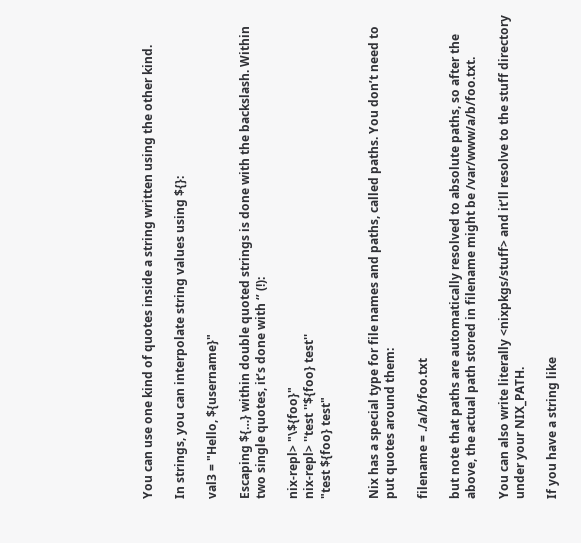You can use one kind of quotes inside a string written using the other kind.

In strings, you can interpolate string values using ${}:

val3 = "Hello, ${username}"

Escaping ${…} within double quoted strings is done with the backslash. Within two single quotes, it’s done with ‘’ (!):

nix-repl> "\${foo}"
nix-repl> ''test ''${foo} test''
"test ${foo} test"


Nix has a special type for file names and paths, called paths. You don’t need to put quotes around them:

filename = ./a/b/foo.txt

but note that paths are automatically resolved to absolute paths, so after the above, the actual path stored in filename might be /var/www/a/b/foo.txt.

You can also write literally <nixpkgs/stuff> and it’ll resolve to the stuff directory under your NIX_PATH.

If you have a string like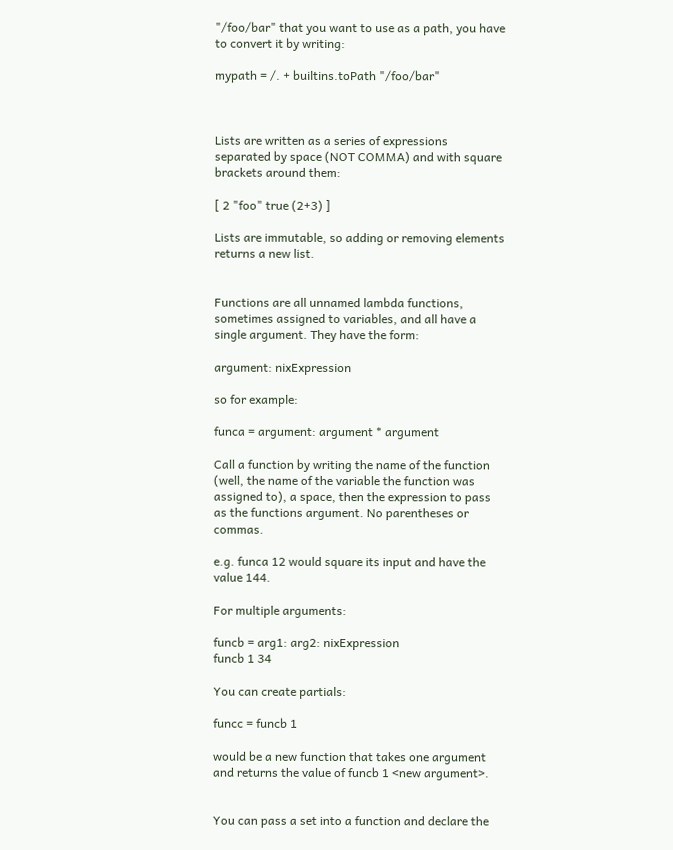"/foo/bar" that you want to use as a path, you have to convert it by writing:

mypath = /. + builtins.toPath "/foo/bar"



Lists are written as a series of expressions separated by space (NOT COMMA) and with square brackets around them:

[ 2 "foo" true (2+3) ]

Lists are immutable, so adding or removing elements returns a new list.


Functions are all unnamed lambda functions, sometimes assigned to variables, and all have a single argument. They have the form:

argument: nixExpression

so for example:

funca = argument: argument * argument

Call a function by writing the name of the function (well, the name of the variable the function was assigned to), a space, then the expression to pass as the functions argument. No parentheses or commas.

e.g. funca 12 would square its input and have the value 144.

For multiple arguments:

funcb = arg1: arg2: nixExpression
funcb 1 34

You can create partials:

funcc = funcb 1

would be a new function that takes one argument and returns the value of funcb 1 <new argument>.


You can pass a set into a function and declare the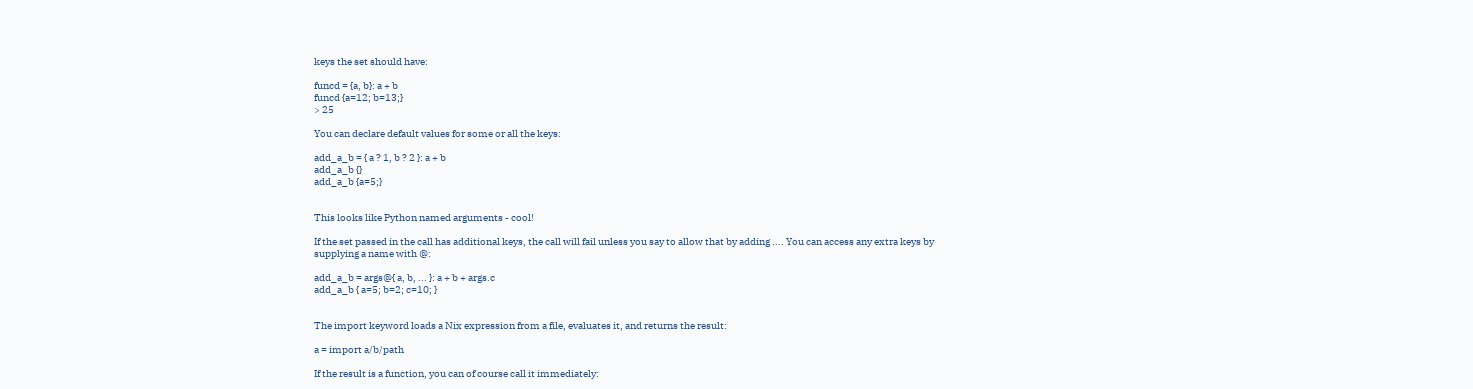keys the set should have:

funcd = {a, b}: a + b
funcd {a=12; b=13;}
> 25

You can declare default values for some or all the keys:

add_a_b = { a ? 1, b ? 2 }: a + b
add_a_b {}
add_a_b {a=5;}


This looks like Python named arguments - cool!

If the set passed in the call has additional keys, the call will fail unless you say to allow that by adding .... You can access any extra keys by supplying a name with @:

add_a_b = args@{ a, b, ... }: a + b + args.c
add_a_b { a=5; b=2; c=10; }


The import keyword loads a Nix expression from a file, evaluates it, and returns the result:

a = import a/b/path

If the result is a function, you can of course call it immediately: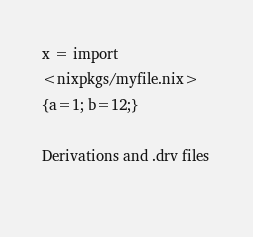x = import <nixpkgs/myfile.nix> {a=1; b=12;}

Derivations and .drv files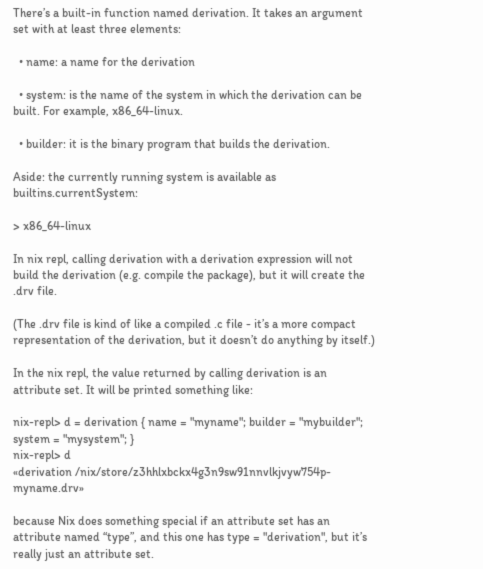There’s a built-in function named derivation. It takes an argument set with at least three elements:

  • name: a name for the derivation

  • system: is the name of the system in which the derivation can be built. For example, x86_64-linux.

  • builder: it is the binary program that builds the derivation.

Aside: the currently running system is available as builtins.currentSystem:

> x86_64-linux

In nix repl, calling derivation with a derivation expression will not build the derivation (e.g. compile the package), but it will create the .drv file.

(The .drv file is kind of like a compiled .c file - it’s a more compact representation of the derivation, but it doesn’t do anything by itself.)

In the nix repl, the value returned by calling derivation is an attribute set. It will be printed something like:

nix-repl> d = derivation { name = "myname"; builder = "mybuilder"; system = "mysystem"; }
nix-repl> d
«derivation /nix/store/z3hhlxbckx4g3n9sw91nnvlkjvyw754p-myname.drv»

because Nix does something special if an attribute set has an attribute named “type”, and this one has type = "derivation", but it’s really just an attribute set.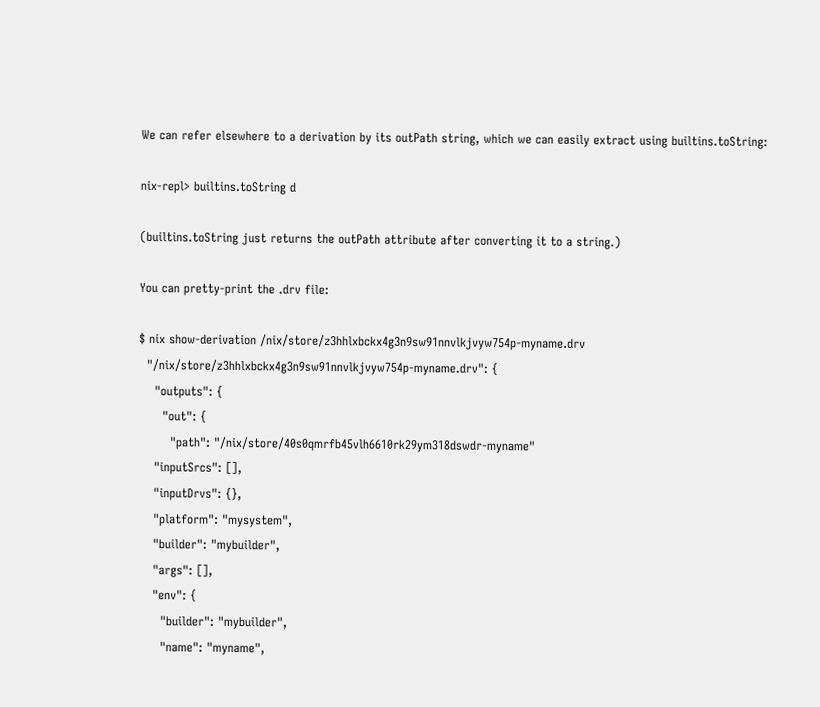We can refer elsewhere to a derivation by its outPath string, which we can easily extract using builtins.toString:

nix-repl> builtins.toString d

(builtins.toString just returns the outPath attribute after converting it to a string.)

You can pretty-print the .drv file:

$ nix show-derivation /nix/store/z3hhlxbckx4g3n9sw91nnvlkjvyw754p-myname.drv
  "/nix/store/z3hhlxbckx4g3n9sw91nnvlkjvyw754p-myname.drv": {
    "outputs": {
      "out": {
        "path": "/nix/store/40s0qmrfb45vlh6610rk29ym318dswdr-myname"
    "inputSrcs": [],
    "inputDrvs": {},
    "platform": "mysystem",
    "builder": "mybuilder",
    "args": [],
    "env": {
      "builder": "mybuilder",
      "name": "myname",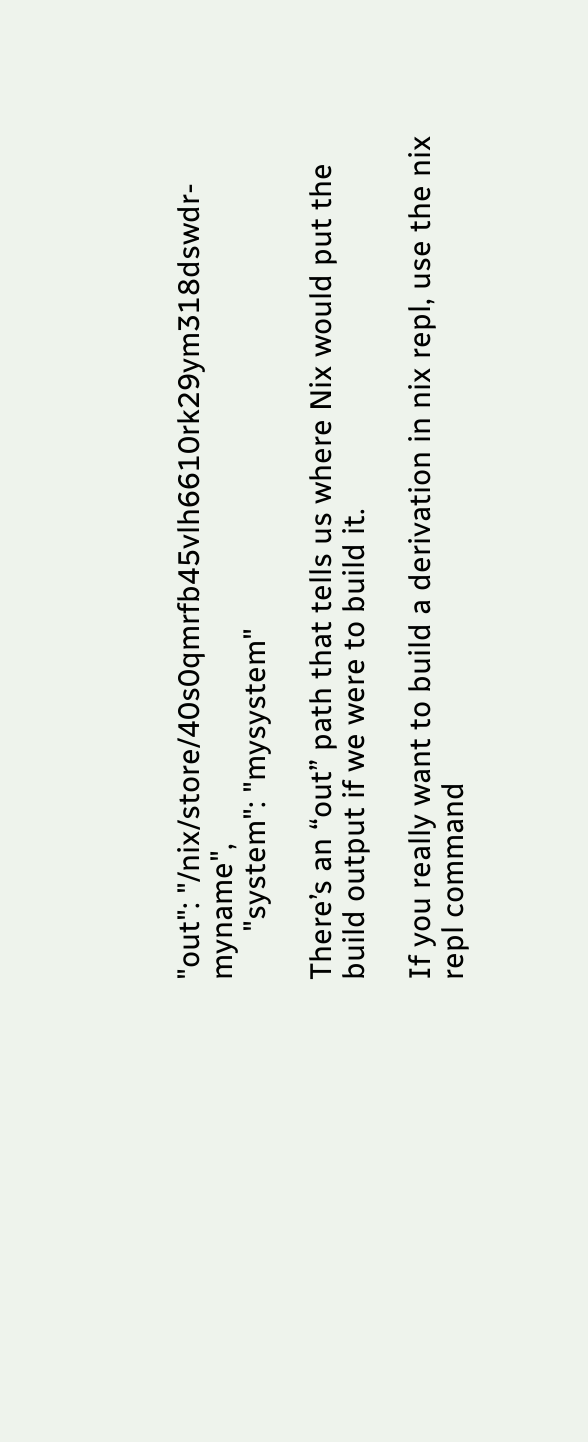"out": "/nix/store/40s0qmrfb45vlh6610rk29ym318dswdr-myname",
      "system": "mysystem"

There’s an “out” path that tells us where Nix would put the build output if we were to build it.

If you really want to build a derivation in nix repl, use the nix repl command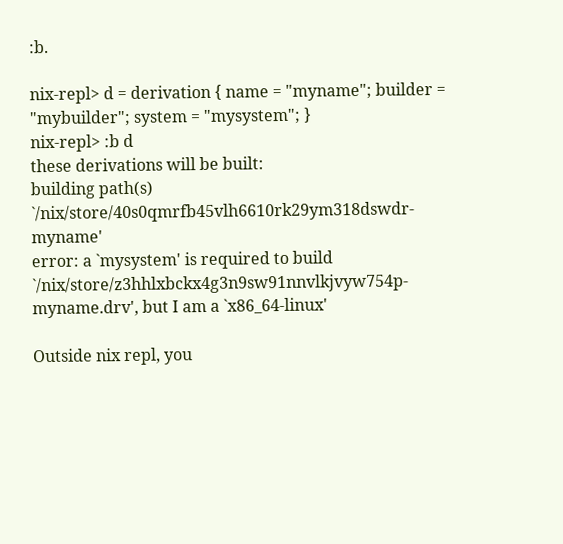:b.

nix-repl> d = derivation { name = "myname"; builder = "mybuilder"; system = "mysystem"; }
nix-repl> :b d
these derivations will be built:
building path(s) `/nix/store/40s0qmrfb45vlh6610rk29ym318dswdr-myname'
error: a `mysystem' is required to build `/nix/store/z3hhlxbckx4g3n9sw91nnvlkjvyw754p-myname.drv', but I am a `x86_64-linux'

Outside nix repl, you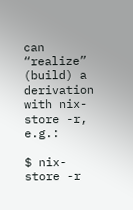can “realize” (build) a derivation with nix-store -r, e.g.:

$ nix-store -r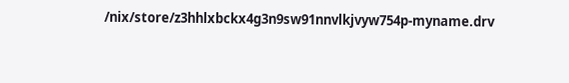/nix/store/z3hhlxbckx4g3n9sw91nnvlkjvyw754p-myname.drv